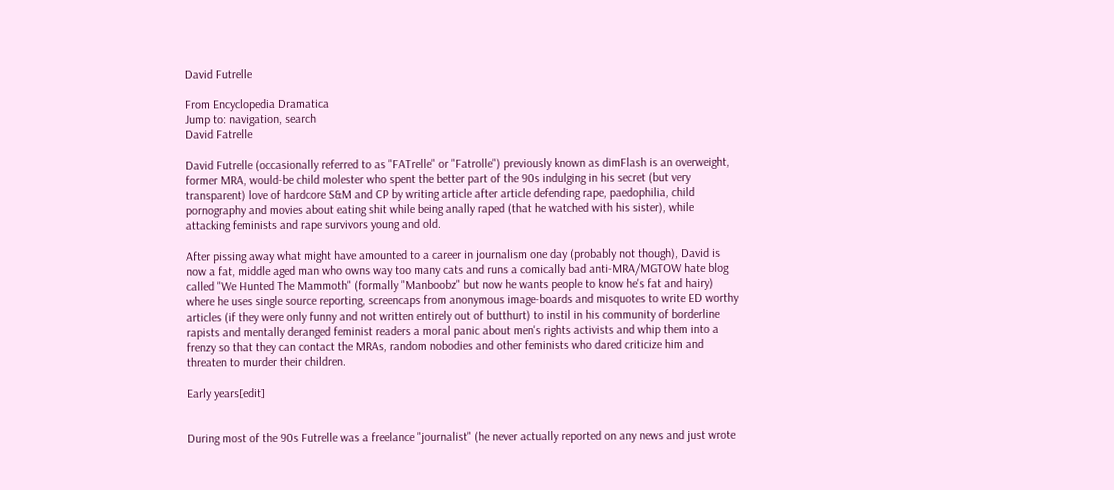David Futrelle

From Encyclopedia Dramatica
Jump to: navigation, search
David Fatrelle

David Futrelle (occasionally referred to as "FATrelle" or "Fatrolle") previously known as dimFlash is an overweight, former MRA, would-be child molester who spent the better part of the 90s indulging in his secret (but very transparent) love of hardcore S&M and CP by writing article after article defending rape, paedophilia, child pornography and movies about eating shit while being anally raped (that he watched with his sister), while attacking feminists and rape survivors young and old.

After pissing away what might have amounted to a career in journalism one day (probably not though), David is now a fat, middle aged man who owns way too many cats and runs a comically bad anti-MRA/MGTOW hate blog called "We Hunted The Mammoth" (formally "Manboobz" but now he wants people to know he's fat and hairy) where he uses single source reporting, screencaps from anonymous image-boards and misquotes to write ED worthy articles (if they were only funny and not written entirely out of butthurt) to instil in his community of borderline rapists and mentally deranged feminist readers a moral panic about men's rights activists and whip them into a frenzy so that they can contact the MRAs, random nobodies and other feminists who dared criticize him and threaten to murder their children.

Early years[edit]


During most of the 90s Futrelle was a freelance "journalist" (he never actually reported on any news and just wrote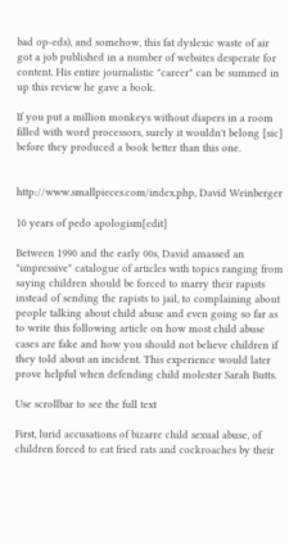bad op-eds), and somehow, this fat dyslexic waste of air got a job published in a number of websites desperate for content. His entire journalistic "career" can be summed in up this review he gave a book.

If you put a million monkeys without diapers in a room filled with word processors, surely it wouldn't belong [sic] before they produced a book better than this one.


http://www.smallpieces.com/index.php, David Weinberger

10 years of pedo apologism[edit]

Between 1990 and the early 00s, David amassed an "impressive" catalogue of articles with topics ranging from saying children should be forced to marry their rapists instead of sending the rapists to jail, to complaining about people talking about child abuse and even going so far as to write this following article on how most child abuse cases are fake and how you should not believe children if they told about an incident. This experience would later prove helpful when defending child molester Sarah Butts.

Use scrollbar to see the full text

First, lurid accusations of bizarre child sexual abuse, of children forced to eat fried rats and cockroaches by their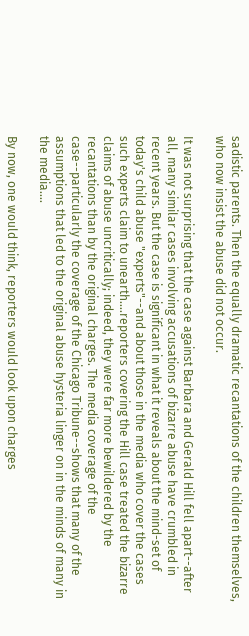sadistic parents. Then the equally dramatic recantations of the children themselves, who now insist the abuse did not occur.

It was not surprising that the case against Barbara and Gerald Hill fell apart--after all, many similar cases involving accusations of bizarre abuse have crumbled in recent years. But the case is significant in what it reveals about the mind-set of today's child abuse "experts"--and about those in the media who cover the cases such experts claim to unearth....reporters covering the Hill case treated the bizarre claims of abuse uncritically; indeed, they were far more bewildered by the recantations than by the original charges. The media coverage of the case--particularly the coverage of the Chicago Tribune--shows that many of the assumptions that led to the original abuse hysteria linger on in the minds of many in the media....

By now, one would think, reporters would look upon charges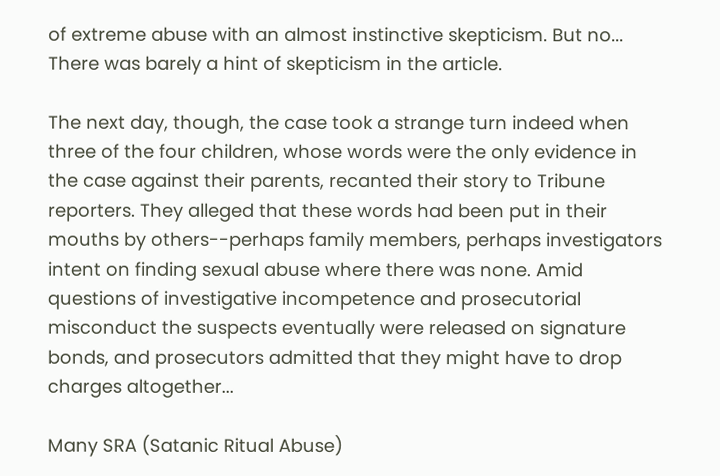of extreme abuse with an almost instinctive skepticism. But no... There was barely a hint of skepticism in the article.

The next day, though, the case took a strange turn indeed when three of the four children, whose words were the only evidence in the case against their parents, recanted their story to Tribune reporters. They alleged that these words had been put in their mouths by others--perhaps family members, perhaps investigators intent on finding sexual abuse where there was none. Amid questions of investigative incompetence and prosecutorial misconduct the suspects eventually were released on signature bonds, and prosecutors admitted that they might have to drop charges altogether...

Many SRA (Satanic Ritual Abuse)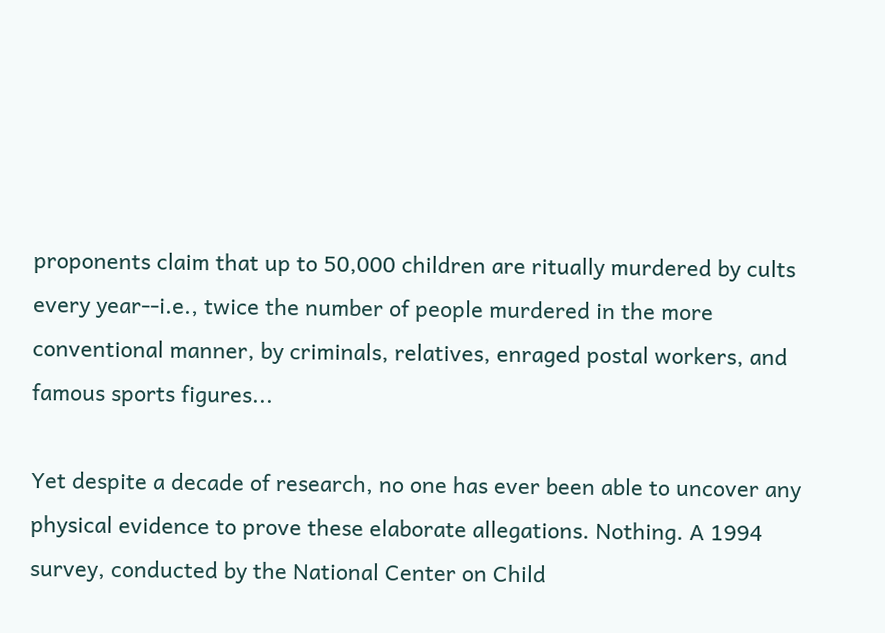proponents claim that up to 50,000 children are ritually murdered by cults every year--i.e., twice the number of people murdered in the more conventional manner, by criminals, relatives, enraged postal workers, and famous sports figures...

Yet despite a decade of research, no one has ever been able to uncover any physical evidence to prove these elaborate allegations. Nothing. A 1994 survey, conducted by the National Center on Child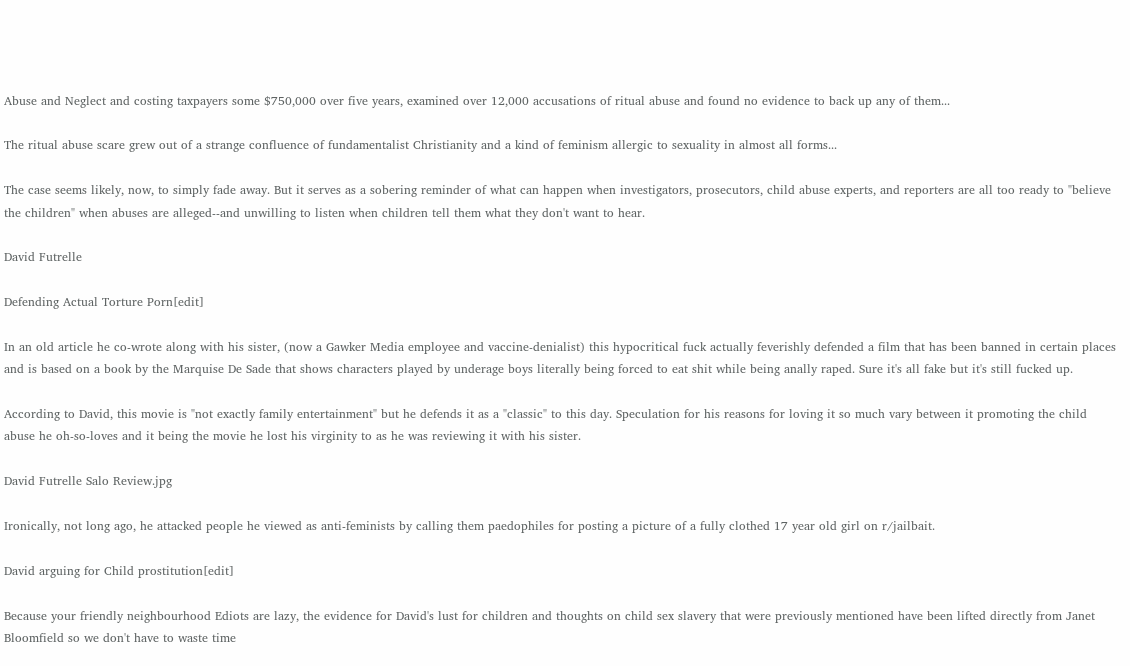Abuse and Neglect and costing taxpayers some $750,000 over five years, examined over 12,000 accusations of ritual abuse and found no evidence to back up any of them...

The ritual abuse scare grew out of a strange confluence of fundamentalist Christianity and a kind of feminism allergic to sexuality in almost all forms...

The case seems likely, now, to simply fade away. But it serves as a sobering reminder of what can happen when investigators, prosecutors, child abuse experts, and reporters are all too ready to "believe the children" when abuses are alleged--and unwilling to listen when children tell them what they don't want to hear.

David Futrelle

Defending Actual Torture Porn[edit]

In an old article he co-wrote along with his sister, (now a Gawker Media employee and vaccine-denialist) this hypocritical fuck actually feverishly defended a film that has been banned in certain places and is based on a book by the Marquise De Sade that shows characters played by underage boys literally being forced to eat shit while being anally raped. Sure it's all fake but it's still fucked up.

According to David, this movie is "not exactly family entertainment" but he defends it as a "classic" to this day. Speculation for his reasons for loving it so much vary between it promoting the child abuse he oh-so-loves and it being the movie he lost his virginity to as he was reviewing it with his sister.

David Futrelle Salo Review.jpg

Ironically, not long ago, he attacked people he viewed as anti-feminists by calling them paedophiles for posting a picture of a fully clothed 17 year old girl on r/jailbait.

David arguing for Child prostitution[edit]

Because your friendly neighbourhood Ediots are lazy, the evidence for David's lust for children and thoughts on child sex slavery that were previously mentioned have been lifted directly from Janet Bloomfield so we don't have to waste time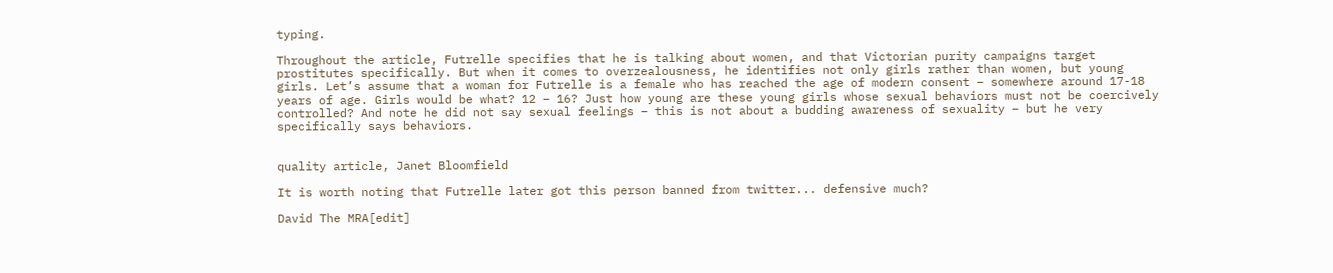typing.

Throughout the article, Futrelle specifies that he is talking about women, and that Victorian purity campaigns target prostitutes specifically. But when it comes to overzealousness, he identifies not only girls rather than women, but young girls. Let’s assume that a woman for Futrelle is a female who has reached the age of modern consent – somewhere around 17-18 years of age. Girls would be what? 12 – 16? Just how young are these young girls whose sexual behaviors must not be coercively controlled? And note he did not say sexual feelings – this is not about a budding awareness of sexuality – but he very specifically says behaviors.


quality article, Janet Bloomfield

It is worth noting that Futrelle later got this person banned from twitter... defensive much?

David The MRA[edit]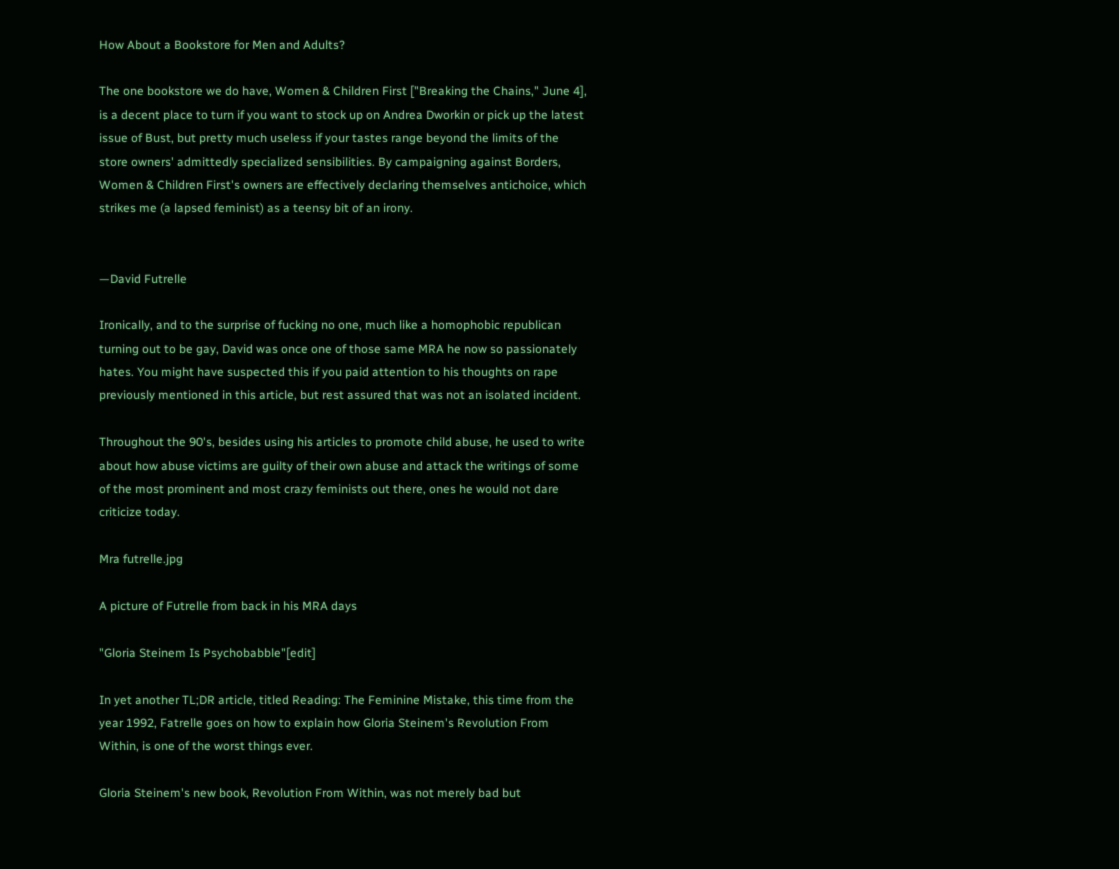How About a Bookstore for Men and Adults?

The one bookstore we do have, Women & Children First ["Breaking the Chains," June 4], is a decent place to turn if you want to stock up on Andrea Dworkin or pick up the latest issue of Bust, but pretty much useless if your tastes range beyond the limits of the store owners' admittedly specialized sensibilities. By campaigning against Borders, Women & Children First's owners are effectively declaring themselves antichoice, which strikes me (a lapsed feminist) as a teensy bit of an irony.


—David Futrelle

Ironically, and to the surprise of fucking no one, much like a homophobic republican turning out to be gay, David was once one of those same MRA he now so passionately hates. You might have suspected this if you paid attention to his thoughts on rape previously mentioned in this article, but rest assured that was not an isolated incident.

Throughout the 90's, besides using his articles to promote child abuse, he used to write about how abuse victims are guilty of their own abuse and attack the writings of some of the most prominent and most crazy feminists out there, ones he would not dare criticize today.

Mra futrelle.jpg

A picture of Futrelle from back in his MRA days

"Gloria Steinem Is Psychobabble"[edit]

In yet another TL;DR article, titled Reading: The Feminine Mistake, this time from the year 1992, Fatrelle goes on how to explain how Gloria Steinem's Revolution From Within, is one of the worst things ever.

Gloria Steinem's new book, Revolution From Within, was not merely bad but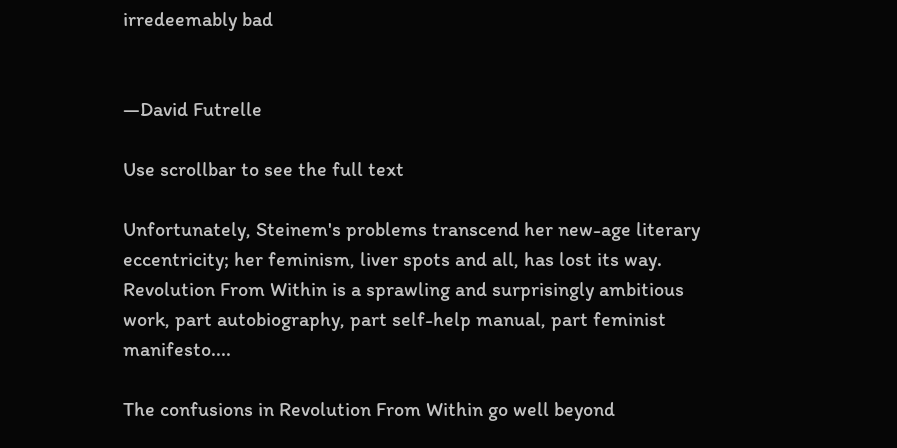irredeemably bad


—David Futrelle

Use scrollbar to see the full text

Unfortunately, Steinem's problems transcend her new-age literary eccentricity; her feminism, liver spots and all, has lost its way. Revolution From Within is a sprawling and surprisingly ambitious work, part autobiography, part self-help manual, part feminist manifesto....

The confusions in Revolution From Within go well beyond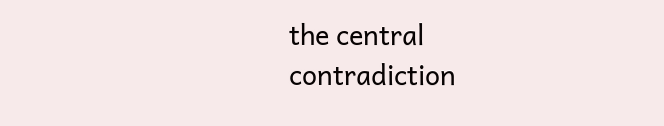the central contradiction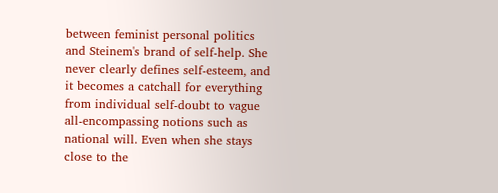between feminist personal politics and Steinem's brand of self-help. She never clearly defines self-esteem, and it becomes a catchall for everything from individual self-doubt to vague all-encompassing notions such as national will. Even when she stays close to the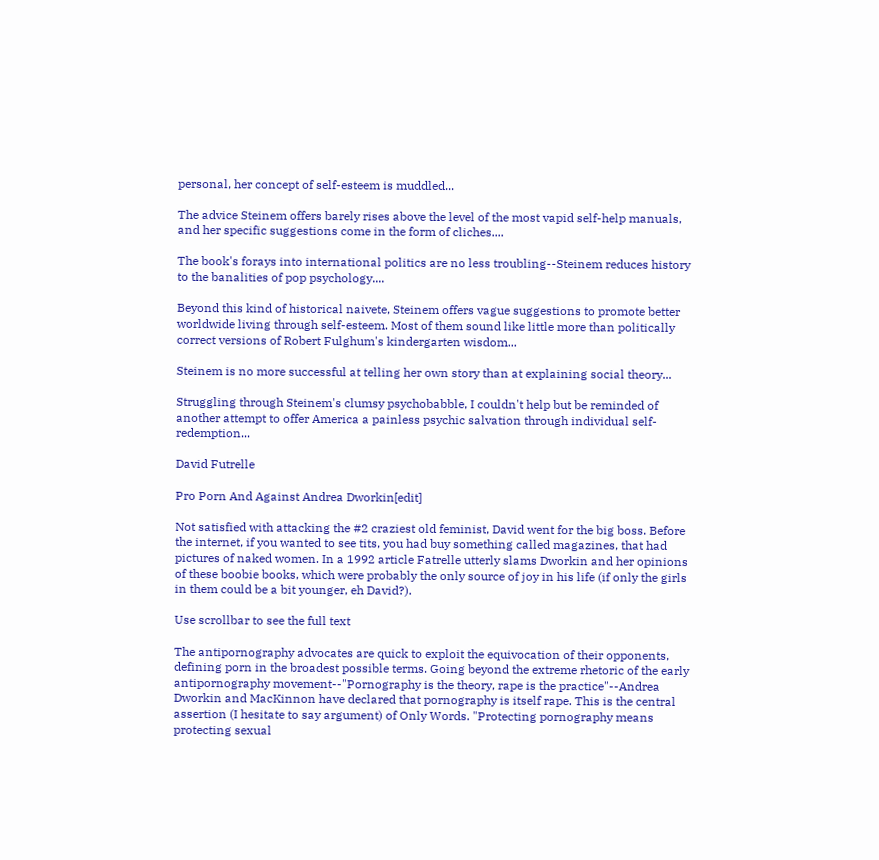personal, her concept of self-esteem is muddled...

The advice Steinem offers barely rises above the level of the most vapid self-help manuals, and her specific suggestions come in the form of cliches....

The book's forays into international politics are no less troubling--Steinem reduces history to the banalities of pop psychology....

Beyond this kind of historical naivete, Steinem offers vague suggestions to promote better worldwide living through self-esteem. Most of them sound like little more than politically correct versions of Robert Fulghum's kindergarten wisdom...

Steinem is no more successful at telling her own story than at explaining social theory...

Struggling through Steinem's clumsy psychobabble, I couldn't help but be reminded of another attempt to offer America a painless psychic salvation through individual self-redemption...

David Futrelle

Pro Porn And Against Andrea Dworkin[edit]

Not satisfied with attacking the #2 craziest old feminist, David went for the big boss. Before the internet, if you wanted to see tits, you had buy something called magazines, that had pictures of naked women. In a 1992 article Fatrelle utterly slams Dworkin and her opinions of these boobie books, which were probably the only source of joy in his life (if only the girls in them could be a bit younger, eh David?).

Use scrollbar to see the full text

The antipornography advocates are quick to exploit the equivocation of their opponents, defining porn in the broadest possible terms. Going beyond the extreme rhetoric of the early antipornography movement--"Pornography is the theory, rape is the practice"--Andrea Dworkin and MacKinnon have declared that pornography is itself rape. This is the central assertion (I hesitate to say argument) of Only Words. "Protecting pornography means protecting sexual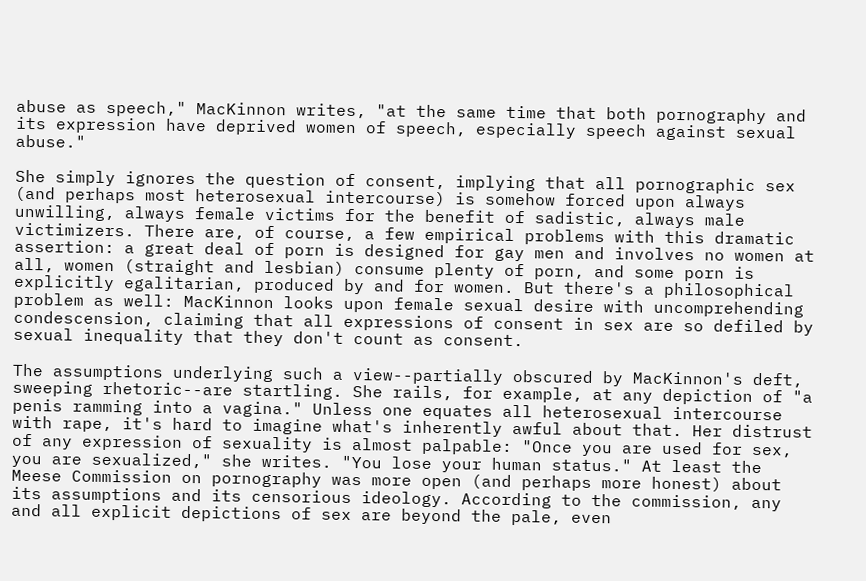abuse as speech," MacKinnon writes, "at the same time that both pornography and its expression have deprived women of speech, especially speech against sexual abuse."

She simply ignores the question of consent, implying that all pornographic sex (and perhaps most heterosexual intercourse) is somehow forced upon always unwilling, always female victims for the benefit of sadistic, always male victimizers. There are, of course, a few empirical problems with this dramatic assertion: a great deal of porn is designed for gay men and involves no women at all, women (straight and lesbian) consume plenty of porn, and some porn is explicitly egalitarian, produced by and for women. But there's a philosophical problem as well: MacKinnon looks upon female sexual desire with uncomprehending condescension, claiming that all expressions of consent in sex are so defiled by sexual inequality that they don't count as consent.

The assumptions underlying such a view--partially obscured by MacKinnon's deft, sweeping rhetoric--are startling. She rails, for example, at any depiction of "a penis ramming into a vagina." Unless one equates all heterosexual intercourse with rape, it's hard to imagine what's inherently awful about that. Her distrust of any expression of sexuality is almost palpable: "Once you are used for sex, you are sexualized," she writes. "You lose your human status." At least the Meese Commission on pornography was more open (and perhaps more honest) about its assumptions and its censorious ideology. According to the commission, any and all explicit depictions of sex are beyond the pale, even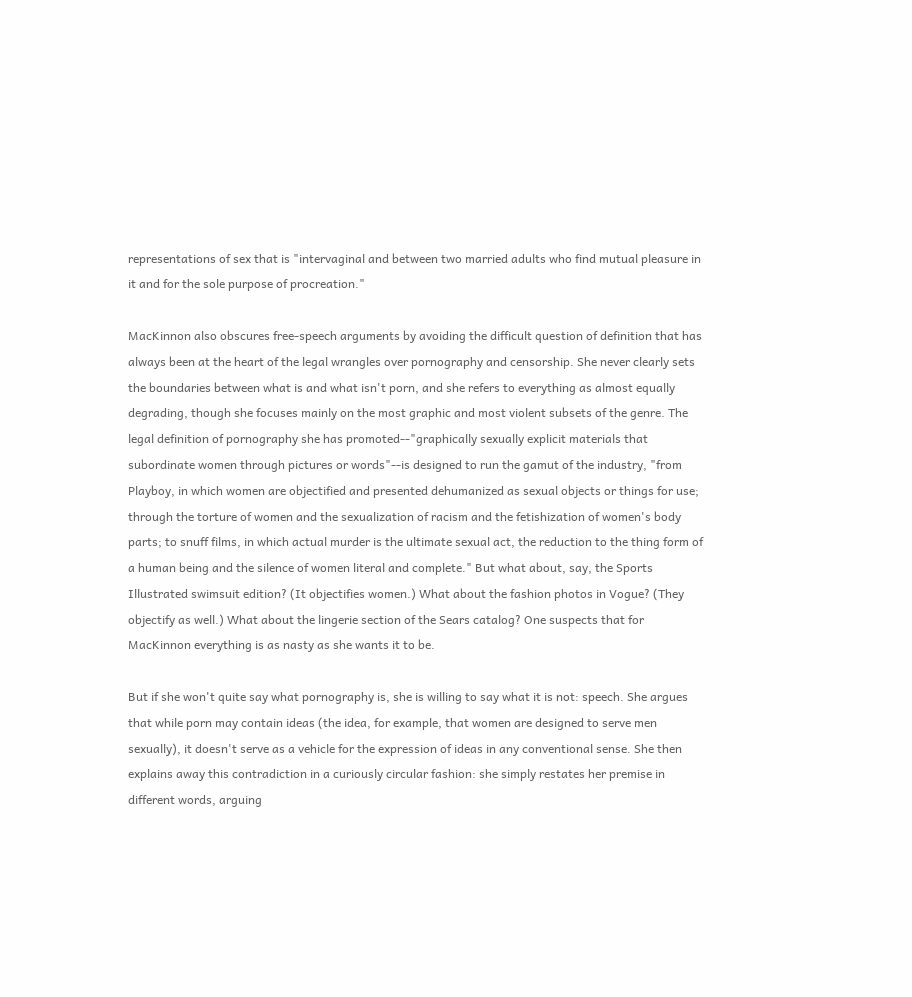representations of sex that is "intervaginal and between two married adults who find mutual pleasure in it and for the sole purpose of procreation."

MacKinnon also obscures free-speech arguments by avoiding the difficult question of definition that has always been at the heart of the legal wrangles over pornography and censorship. She never clearly sets the boundaries between what is and what isn't porn, and she refers to everything as almost equally degrading, though she focuses mainly on the most graphic and most violent subsets of the genre. The legal definition of pornography she has promoted--"graphically sexually explicit materials that subordinate women through pictures or words"--is designed to run the gamut of the industry, "from Playboy, in which women are objectified and presented dehumanized as sexual objects or things for use; through the torture of women and the sexualization of racism and the fetishization of women's body parts; to snuff films, in which actual murder is the ultimate sexual act, the reduction to the thing form of a human being and the silence of women literal and complete." But what about, say, the Sports Illustrated swimsuit edition? (It objectifies women.) What about the fashion photos in Vogue? (They objectify as well.) What about the lingerie section of the Sears catalog? One suspects that for MacKinnon everything is as nasty as she wants it to be.

But if she won't quite say what pornography is, she is willing to say what it is not: speech. She argues that while porn may contain ideas (the idea, for example, that women are designed to serve men sexually), it doesn't serve as a vehicle for the expression of ideas in any conventional sense. She then explains away this contradiction in a curiously circular fashion: she simply restates her premise in different words, arguing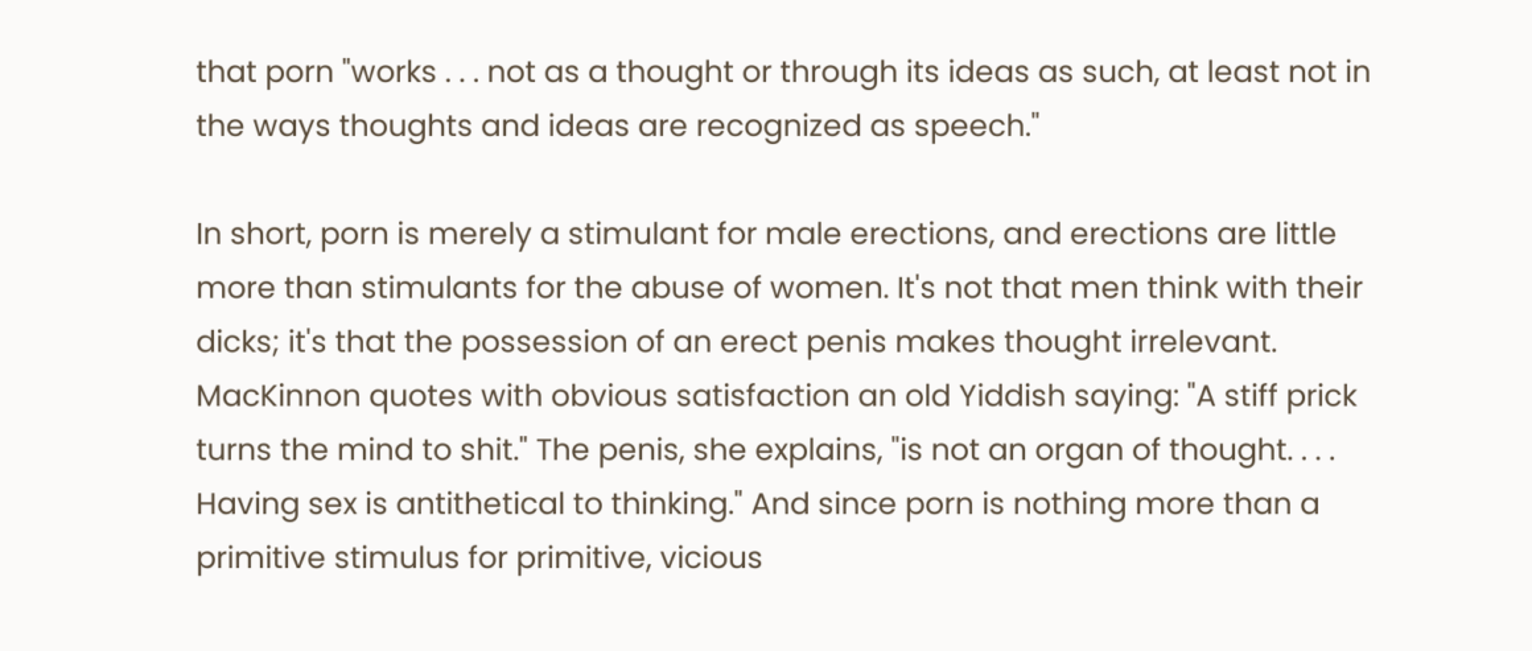that porn "works . . . not as a thought or through its ideas as such, at least not in the ways thoughts and ideas are recognized as speech."

In short, porn is merely a stimulant for male erections, and erections are little more than stimulants for the abuse of women. It's not that men think with their dicks; it's that the possession of an erect penis makes thought irrelevant. MacKinnon quotes with obvious satisfaction an old Yiddish saying: "A stiff prick turns the mind to shit." The penis, she explains, "is not an organ of thought. . . . Having sex is antithetical to thinking." And since porn is nothing more than a primitive stimulus for primitive, vicious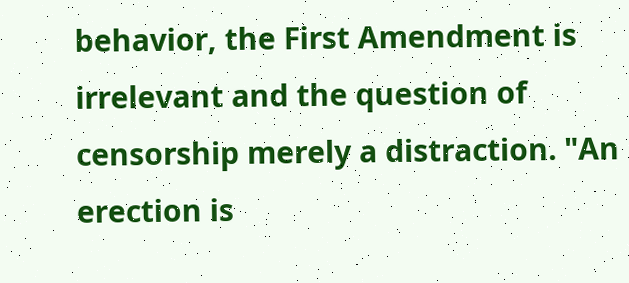behavior, the First Amendment is irrelevant and the question of censorship merely a distraction. "An erection is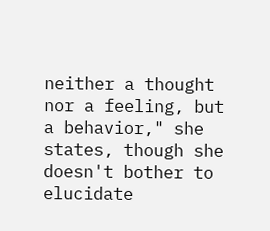neither a thought nor a feeling, but a behavior," she states, though she doesn't bother to elucidate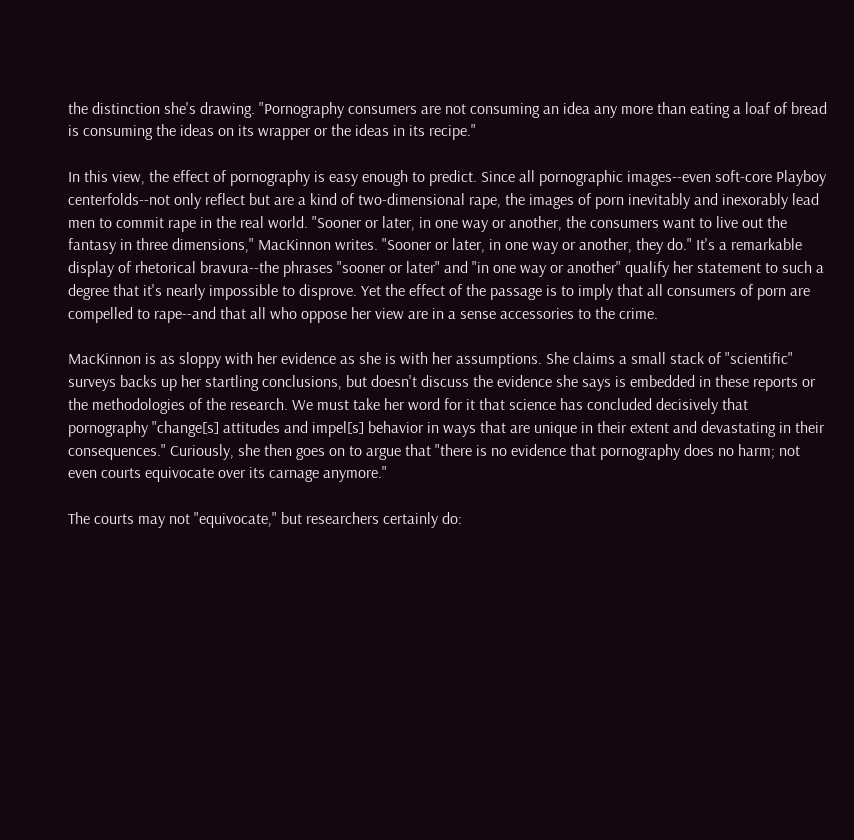the distinction she's drawing. "Pornography consumers are not consuming an idea any more than eating a loaf of bread is consuming the ideas on its wrapper or the ideas in its recipe."

In this view, the effect of pornography is easy enough to predict. Since all pornographic images--even soft-core Playboy centerfolds--not only reflect but are a kind of two-dimensional rape, the images of porn inevitably and inexorably lead men to commit rape in the real world. "Sooner or later, in one way or another, the consumers want to live out the fantasy in three dimensions," MacKinnon writes. "Sooner or later, in one way or another, they do." It's a remarkable display of rhetorical bravura--the phrases "sooner or later" and "in one way or another" qualify her statement to such a degree that it's nearly impossible to disprove. Yet the effect of the passage is to imply that all consumers of porn are compelled to rape--and that all who oppose her view are in a sense accessories to the crime.

MacKinnon is as sloppy with her evidence as she is with her assumptions. She claims a small stack of "scientific" surveys backs up her startling conclusions, but doesn't discuss the evidence she says is embedded in these reports or the methodologies of the research. We must take her word for it that science has concluded decisively that pornography "change[s] attitudes and impel[s] behavior in ways that are unique in their extent and devastating in their consequences." Curiously, she then goes on to argue that "there is no evidence that pornography does no harm; not even courts equivocate over its carnage anymore."

The courts may not "equivocate," but researchers certainly do: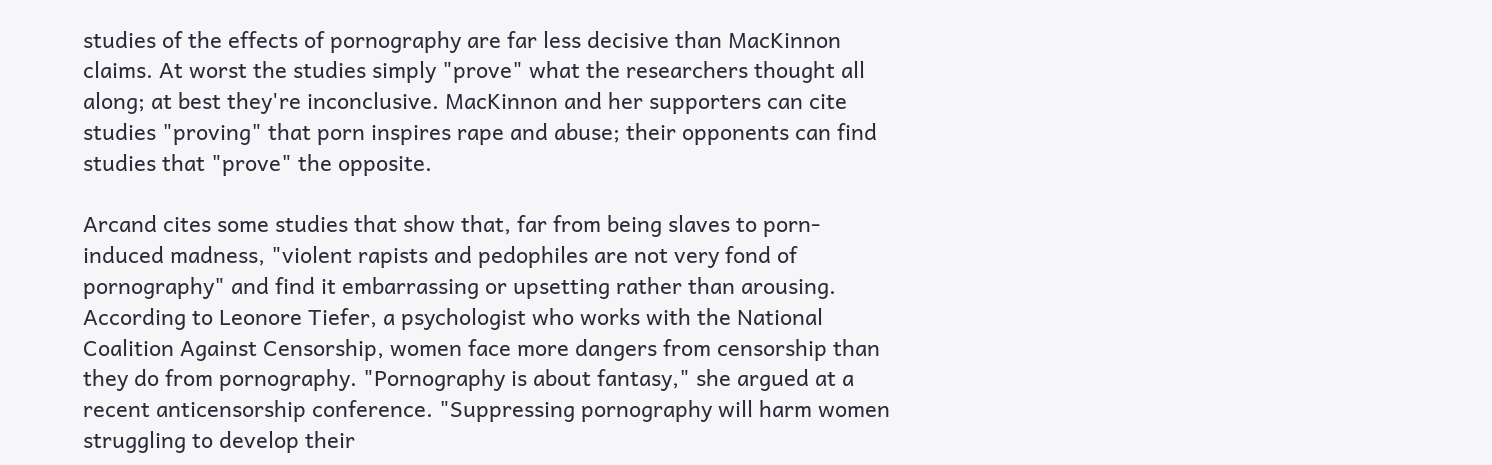studies of the effects of pornography are far less decisive than MacKinnon claims. At worst the studies simply "prove" what the researchers thought all along; at best they're inconclusive. MacKinnon and her supporters can cite studies "proving" that porn inspires rape and abuse; their opponents can find studies that "prove" the opposite.

Arcand cites some studies that show that, far from being slaves to porn-induced madness, "violent rapists and pedophiles are not very fond of pornography" and find it embarrassing or upsetting rather than arousing. According to Leonore Tiefer, a psychologist who works with the National Coalition Against Censorship, women face more dangers from censorship than they do from pornography. "Pornography is about fantasy," she argued at a recent anticensorship conference. "Suppressing pornography will harm women struggling to develop their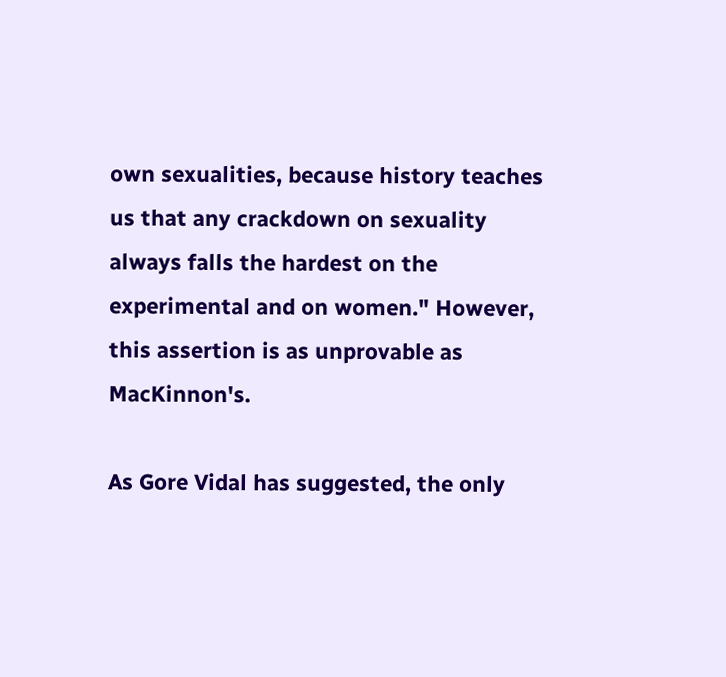own sexualities, because history teaches us that any crackdown on sexuality always falls the hardest on the experimental and on women." However, this assertion is as unprovable as MacKinnon's.

As Gore Vidal has suggested, the only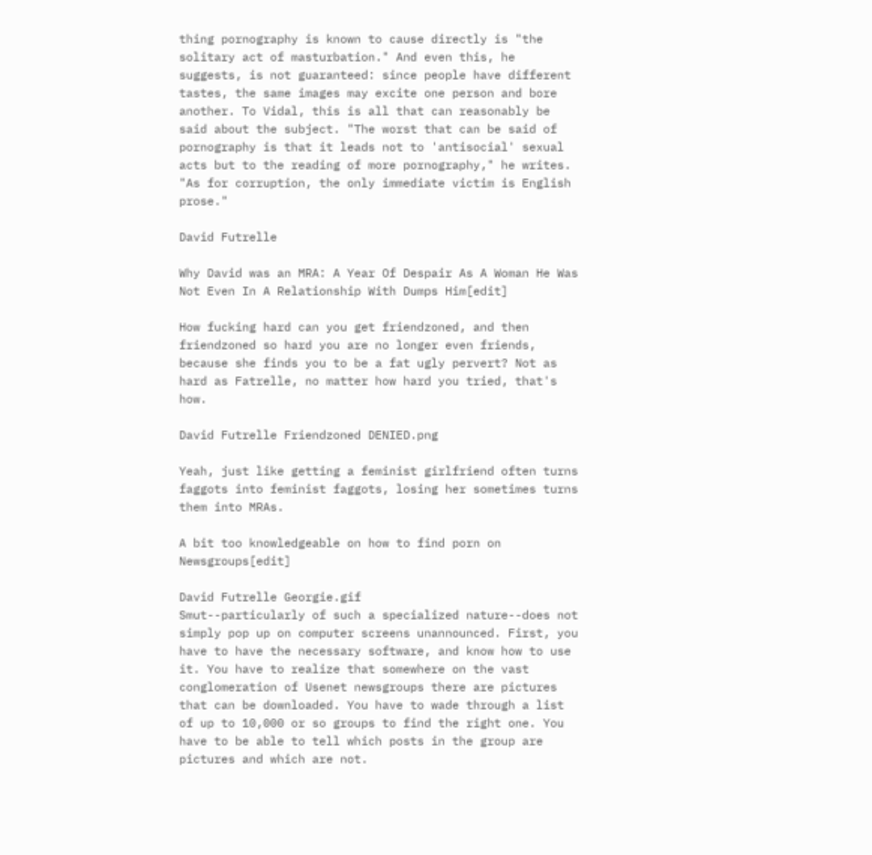thing pornography is known to cause directly is "the solitary act of masturbation." And even this, he suggests, is not guaranteed: since people have different tastes, the same images may excite one person and bore another. To Vidal, this is all that can reasonably be said about the subject. "The worst that can be said of pornography is that it leads not to 'antisocial' sexual acts but to the reading of more pornography," he writes. "As for corruption, the only immediate victim is English prose."

David Futrelle

Why David was an MRA: A Year Of Despair As A Woman He Was Not Even In A Relationship With Dumps Him[edit]

How fucking hard can you get friendzoned, and then friendzoned so hard you are no longer even friends, because she finds you to be a fat ugly pervert? Not as hard as Fatrelle, no matter how hard you tried, that's how.

David Futrelle Friendzoned DENIED.png

Yeah, just like getting a feminist girlfriend often turns faggots into feminist faggots, losing her sometimes turns them into MRAs.

A bit too knowledgeable on how to find porn on Newsgroups[edit]

David Futrelle Georgie.gif
Smut--particularly of such a specialized nature--does not simply pop up on computer screens unannounced. First, you have to have the necessary software, and know how to use it. You have to realize that somewhere on the vast conglomeration of Usenet newsgroups there are pictures that can be downloaded. You have to wade through a list of up to 10,000 or so groups to find the right one. You have to be able to tell which posts in the group are pictures and which are not.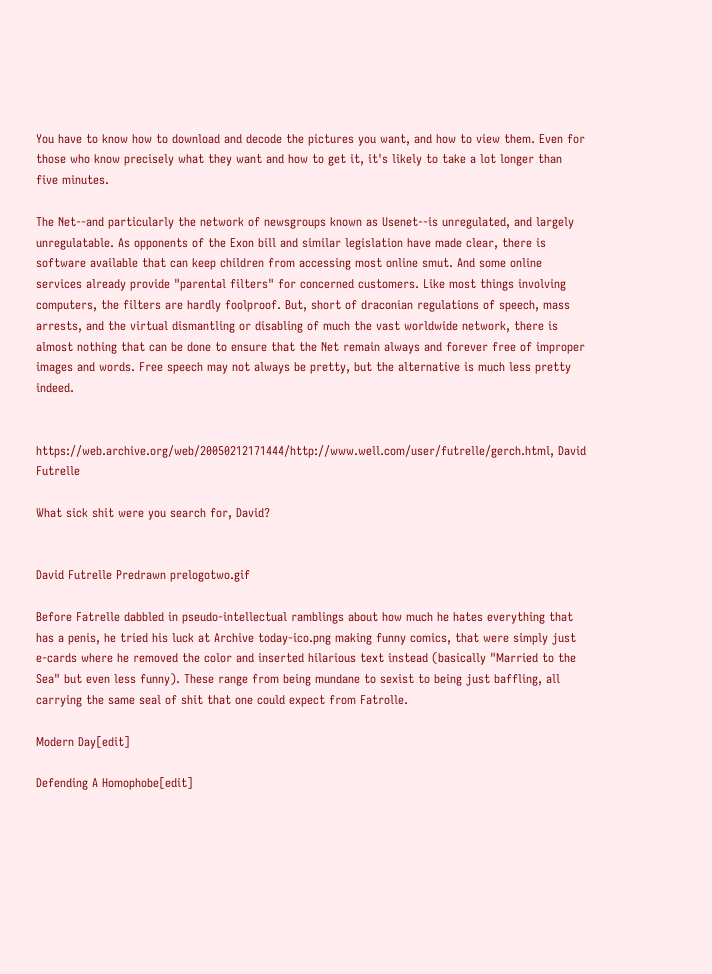You have to know how to download and decode the pictures you want, and how to view them. Even for those who know precisely what they want and how to get it, it's likely to take a lot longer than five minutes.

The Net--and particularly the network of newsgroups known as Usenet--is unregulated, and largely unregulatable. As opponents of the Exon bill and similar legislation have made clear, there is software available that can keep children from accessing most online smut. And some online services already provide "parental filters" for concerned customers. Like most things involving computers, the filters are hardly foolproof. But, short of draconian regulations of speech, mass arrests, and the virtual dismantling or disabling of much the vast worldwide network, there is almost nothing that can be done to ensure that the Net remain always and forever free of improper images and words. Free speech may not always be pretty, but the alternative is much less pretty indeed.


https://web.archive.org/web/20050212171444/http://www.well.com/user/futrelle/gerch.html, David Futrelle

What sick shit were you search for, David?


David Futrelle Predrawn prelogotwo.gif

Before Fatrelle dabbled in pseudo-intellectual ramblings about how much he hates everything that has a penis, he tried his luck at Archive today-ico.png making funny comics, that were simply just e-cards where he removed the color and inserted hilarious text instead (basically "Married to the Sea" but even less funny). These range from being mundane to sexist to being just baffling, all carrying the same seal of shit that one could expect from Fatrolle.

Modern Day[edit]

Defending A Homophobe[edit]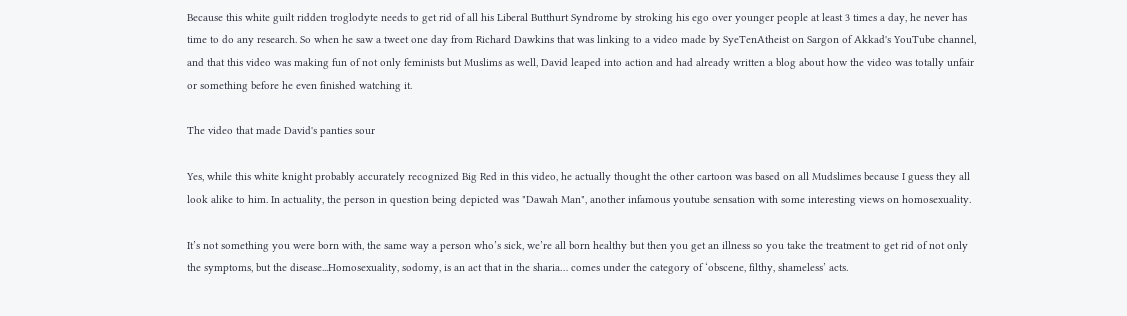Because this white guilt ridden troglodyte needs to get rid of all his Liberal Butthurt Syndrome by stroking his ego over younger people at least 3 times a day, he never has time to do any research. So when he saw a tweet one day from Richard Dawkins that was linking to a video made by SyeTenAtheist on Sargon of Akkad's YouTube channel, and that this video was making fun of not only feminists but Muslims as well, David leaped into action and had already written a blog about how the video was totally unfair or something before he even finished watching it.

The video that made David's panties sour

Yes, while this white knight probably accurately recognized Big Red in this video, he actually thought the other cartoon was based on all Mudslimes because I guess they all look alike to him. In actuality, the person in question being depicted was "Dawah Man", another infamous youtube sensation with some interesting views on homosexuality.

It’s not something you were born with, the same way a person who’s sick, we’re all born healthy but then you get an illness so you take the treatment to get rid of not only the symptoms, but the disease...Homosexuality, sodomy, is an act that in the sharia… comes under the category of ‘obscene, filthy, shameless’ acts.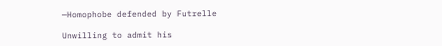—Homophobe defended by Futrelle

Unwilling to admit his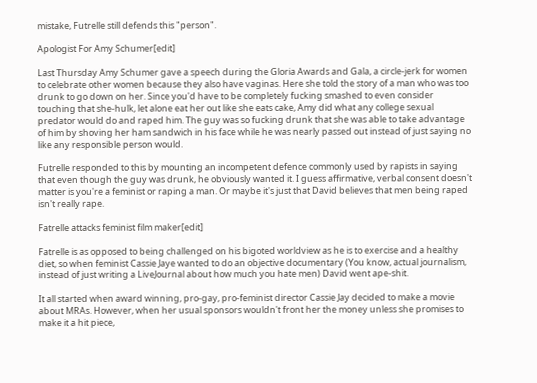mistake, Futrelle still defends this "person".

Apologist For Amy Schumer[edit]

Last Thursday Amy Schumer gave a speech during the Gloria Awards and Gala, a circle-jerk for women to celebrate other women because they also have vaginas. Here she told the story of a man who was too drunk to go down on her. Since you'd have to be completely fucking smashed to even consider touching that she-hulk, let alone eat her out like she eats cake, Amy did what any college sexual predator would do and raped him. The guy was so fucking drunk that she was able to take advantage of him by shoving her ham sandwich in his face while he was nearly passed out instead of just saying no like any responsible person would.

Futrelle responded to this by mounting an incompetent defence commonly used by rapists in saying that even though the guy was drunk, he obviously wanted it. I guess affirmative, verbal consent doesn't matter is you're a feminist or raping a man. Or maybe it's just that David believes that men being raped isn't really rape.

Fatrelle attacks feminist film maker[edit]

Fatrelle is as opposed to being challenged on his bigoted worldview as he is to exercise and a healthy diet, so when feminist Cassie Jaye wanted to do an objective documentary (You know, actual journalism, instead of just writing a LiveJournal about how much you hate men) David went ape-shit.

It all started when award winning, pro-gay, pro-feminist director Cassie Jay decided to make a movie about MRAs. However, when her usual sponsors wouldn't front her the money unless she promises to make it a hit piece,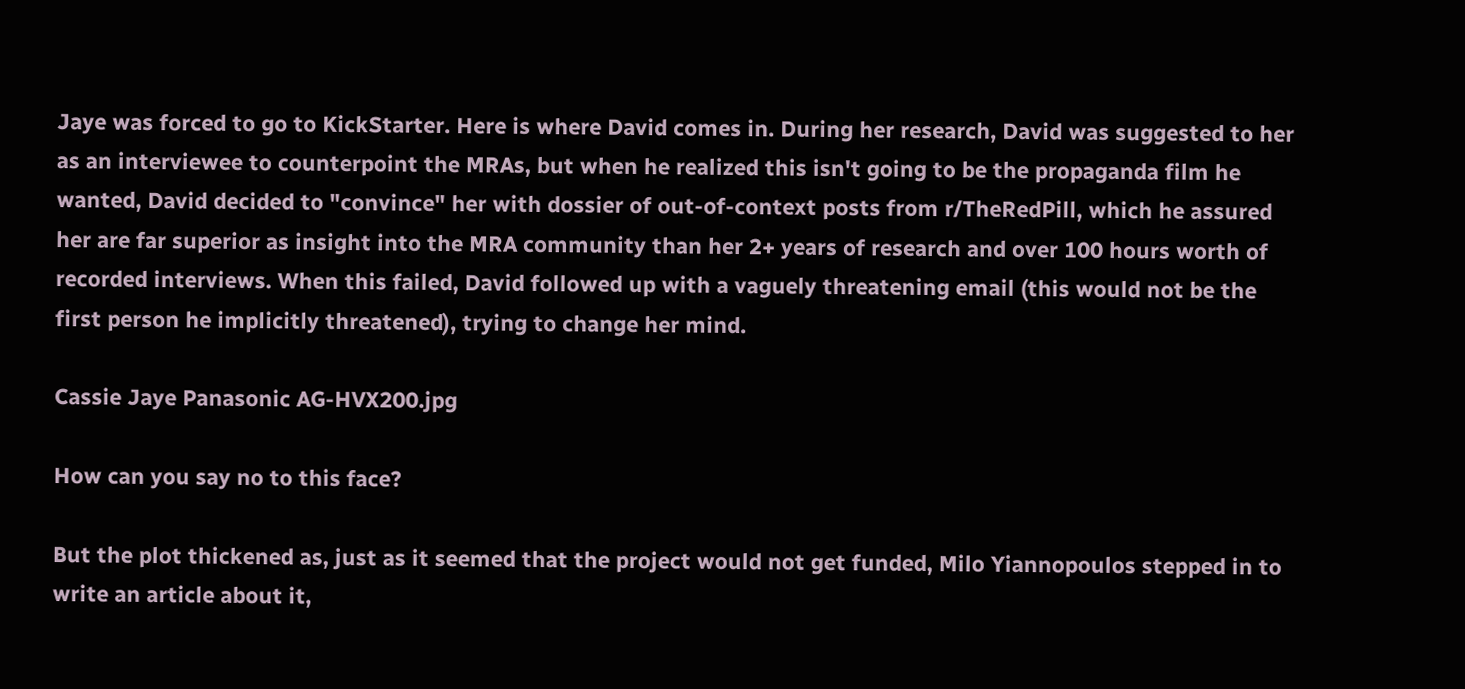Jaye was forced to go to KickStarter. Here is where David comes in. During her research, David was suggested to her as an interviewee to counterpoint the MRAs, but when he realized this isn't going to be the propaganda film he wanted, David decided to "convince" her with dossier of out-of-context posts from r/TheRedPill, which he assured her are far superior as insight into the MRA community than her 2+ years of research and over 100 hours worth of recorded interviews. When this failed, David followed up with a vaguely threatening email (this would not be the first person he implicitly threatened), trying to change her mind.

Cassie Jaye Panasonic AG-HVX200.jpg

How can you say no to this face?

But the plot thickened as, just as it seemed that the project would not get funded, Milo Yiannopoulos stepped in to write an article about it,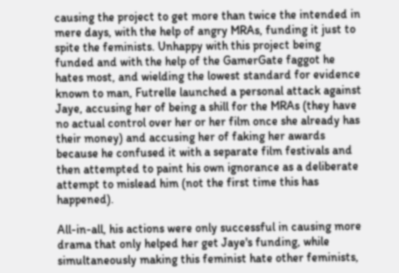causing the project to get more than twice the intended in mere days, with the help of angry MRAs, funding it just to spite the feminists. Unhappy with this project being funded and with the help of the GamerGate faggot he hates most, and wielding the lowest standard for evidence known to man, Futrelle launched a personal attack against Jaye, accusing her of being a shill for the MRAs (they have no actual control over her or her film once she already has their money) and accusing her of faking her awards because he confused it with a separate film festivals and then attempted to paint his own ignorance as a deliberate attempt to mislead him (not the first time this has happened).

All-in-all, his actions were only successful in causing more drama that only helped her get Jaye's funding, while simultaneously making this feminist hate other feminists,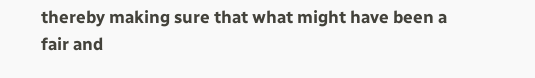thereby making sure that what might have been a fair and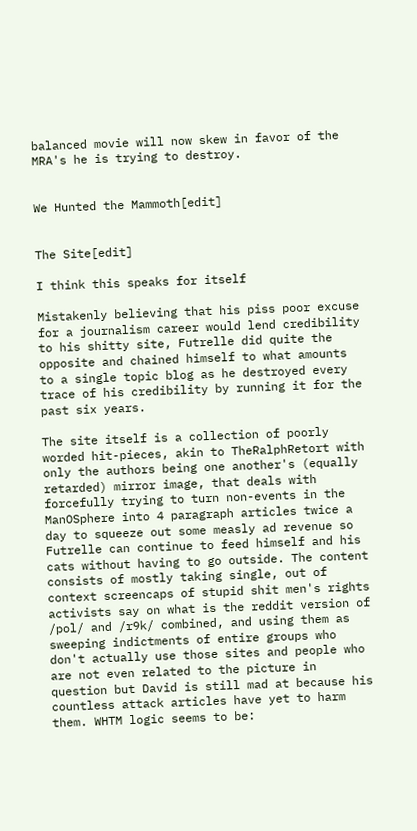balanced movie will now skew in favor of the MRA's he is trying to destroy.


We Hunted the Mammoth[edit]


The Site[edit]

I think this speaks for itself

Mistakenly believing that his piss poor excuse for a journalism career would lend credibility to his shitty site, Futrelle did quite the opposite and chained himself to what amounts to a single topic blog as he destroyed every trace of his credibility by running it for the past six years.

The site itself is a collection of poorly worded hit-pieces, akin to TheRalphRetort with only the authors being one another's (equally retarded) mirror image, that deals with forcefully trying to turn non-events in the ManOSphere into 4 paragraph articles twice a day to squeeze out some measly ad revenue so Futrelle can continue to feed himself and his cats without having to go outside. The content consists of mostly taking single, out of context screencaps of stupid shit men's rights activists say on what is the reddit version of /pol/ and /r9k/ combined, and using them as sweeping indictments of entire groups who don't actually use those sites and people who are not even related to the picture in question but David is still mad at because his countless attack articles have yet to harm them. WHTM logic seems to be: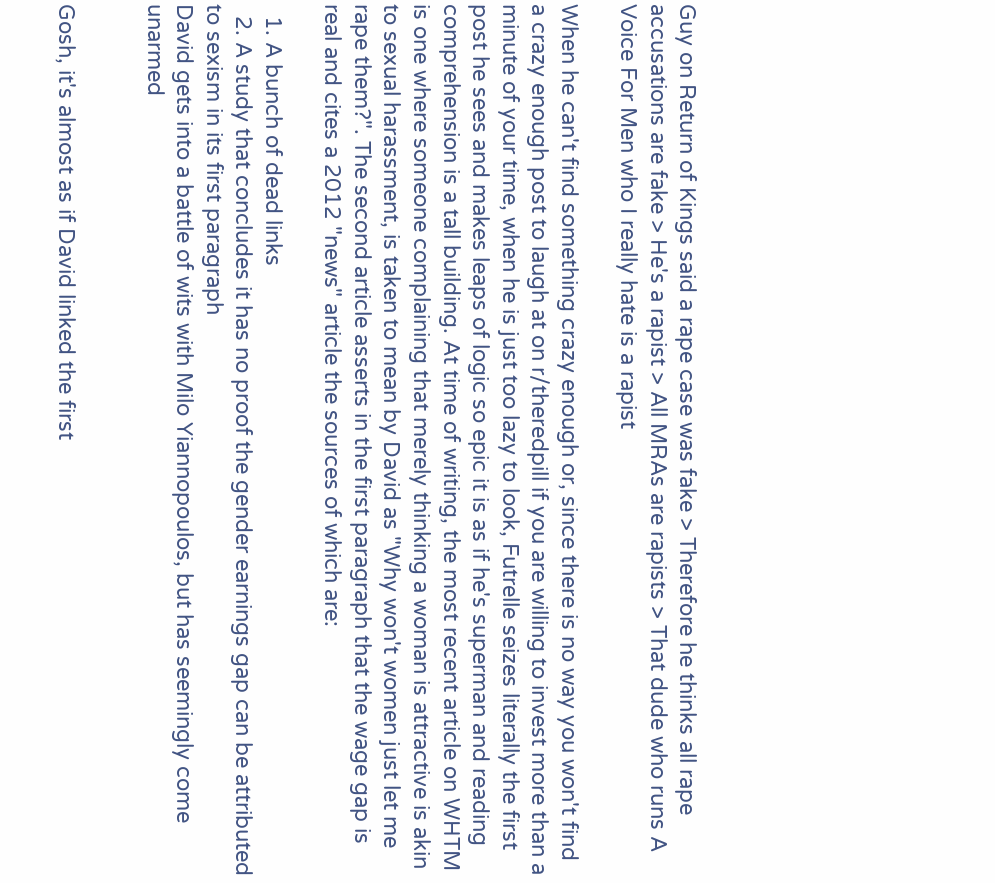Guy on Return of Kings said a rape case was fake > Therefore he thinks all rape accusations are fake > He's a rapist > All MRAs are rapists > That dude who runs A Voice For Men who I really hate is a rapist

When he can't find something crazy enough or, since there is no way you won't find a crazy enough post to laugh at on r/theredpill if you are willing to invest more than a minute of your time, when he is just too lazy to look, Futrelle seizes literally the first post he sees and makes leaps of logic so epic it is as if he's superman and reading comprehension is a tall building. At time of writing, the most recent article on WHTM is one where someone complaining that merely thinking a woman is attractive is akin to sexual harassment, is taken to mean by David as "Why won't women just let me rape them?". The second article asserts in the first paragraph that the wage gap is real and cites a 2012 "news" article the sources of which are:

  1. A bunch of dead links
  2. A study that concludes it has no proof the gender earnings gap can be attributed to sexism in its first paragraph
David gets into a battle of wits with Milo Yiannopoulos, but has seemingly come unarmed


Gosh, it's almost as if David linked the first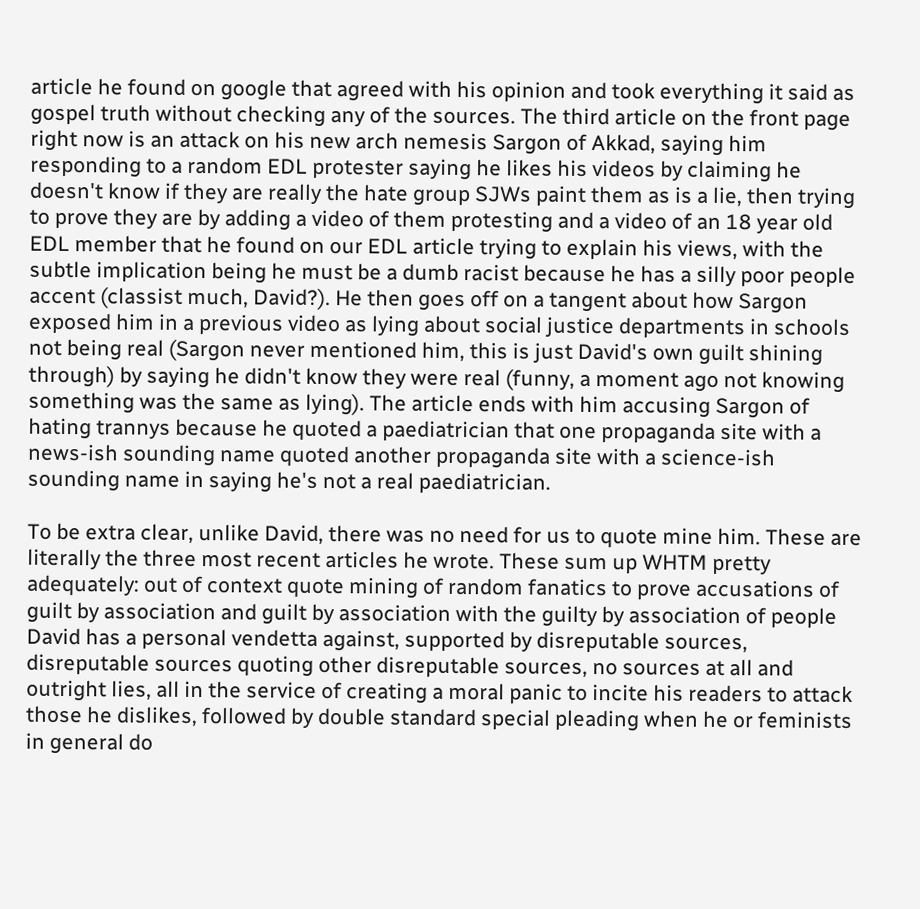article he found on google that agreed with his opinion and took everything it said as gospel truth without checking any of the sources. The third article on the front page right now is an attack on his new arch nemesis Sargon of Akkad, saying him responding to a random EDL protester saying he likes his videos by claiming he doesn't know if they are really the hate group SJWs paint them as is a lie, then trying to prove they are by adding a video of them protesting and a video of an 18 year old EDL member that he found on our EDL article trying to explain his views, with the subtle implication being he must be a dumb racist because he has a silly poor people accent (classist much, David?). He then goes off on a tangent about how Sargon exposed him in a previous video as lying about social justice departments in schools not being real (Sargon never mentioned him, this is just David's own guilt shining through) by saying he didn't know they were real (funny, a moment ago not knowing something was the same as lying). The article ends with him accusing Sargon of hating trannys because he quoted a paediatrician that one propaganda site with a news-ish sounding name quoted another propaganda site with a science-ish sounding name in saying he's not a real paediatrician.

To be extra clear, unlike David, there was no need for us to quote mine him. These are literally the three most recent articles he wrote. These sum up WHTM pretty adequately: out of context quote mining of random fanatics to prove accusations of guilt by association and guilt by association with the guilty by association of people David has a personal vendetta against, supported by disreputable sources, disreputable sources quoting other disreputable sources, no sources at all and outright lies, all in the service of creating a moral panic to incite his readers to attack those he dislikes, followed by double standard special pleading when he or feminists in general do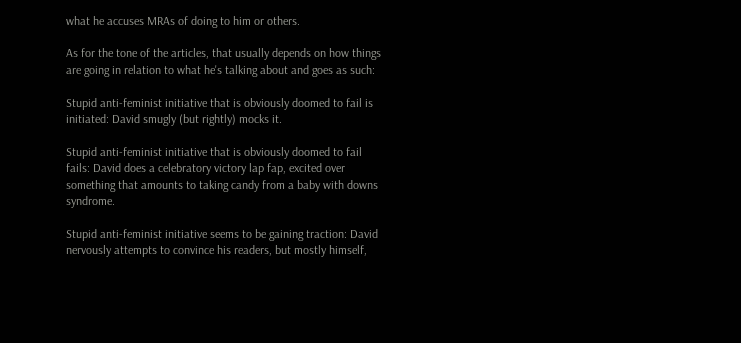what he accuses MRAs of doing to him or others.

As for the tone of the articles, that usually depends on how things are going in relation to what he's talking about and goes as such:

Stupid anti-feminist initiative that is obviously doomed to fail is initiated: David smugly (but rightly) mocks it.

Stupid anti-feminist initiative that is obviously doomed to fail fails: David does a celebratory victory lap fap, excited over something that amounts to taking candy from a baby with downs syndrome.

Stupid anti-feminist initiative seems to be gaining traction: David nervously attempts to convince his readers, but mostly himself,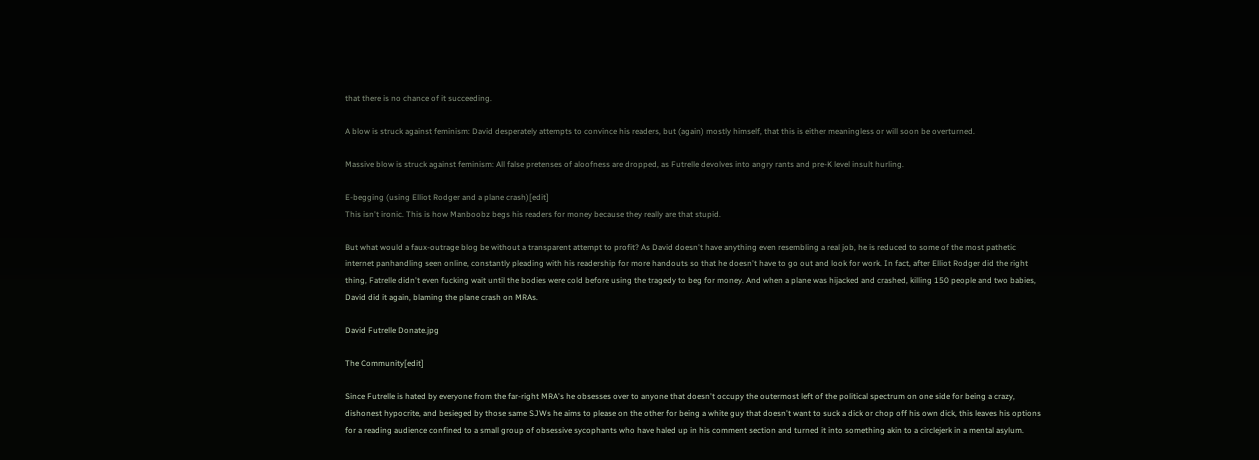that there is no chance of it succeeding.

A blow is struck against feminism: David desperately attempts to convince his readers, but (again) mostly himself, that this is either meaningless or will soon be overturned.

Massive blow is struck against feminism: All false pretenses of aloofness are dropped, as Futrelle devolves into angry rants and pre-K level insult hurling.

E-begging (using Elliot Rodger and a plane crash)[edit]
This isn't ironic. This is how Manboobz begs his readers for money because they really are that stupid.

But what would a faux-outrage blog be without a transparent attempt to profit? As David doesn't have anything even resembling a real job, he is reduced to some of the most pathetic internet panhandling seen online, constantly pleading with his readership for more handouts so that he doesn't have to go out and look for work. In fact, after Elliot Rodger did the right thing, Fatrelle didn't even fucking wait until the bodies were cold before using the tragedy to beg for money. And when a plane was hijacked and crashed, killing 150 people and two babies, David did it again, blaming the plane crash on MRAs.

David Futrelle Donate.jpg

The Community[edit]

Since Futrelle is hated by everyone from the far-right MRA's he obsesses over to anyone that doesn't occupy the outermost left of the political spectrum on one side for being a crazy, dishonest hypocrite, and besieged by those same SJWs he aims to please on the other for being a white guy that doesn't want to suck a dick or chop off his own dick, this leaves his options for a reading audience confined to a small group of obsessive sycophants who have haled up in his comment section and turned it into something akin to a circlejerk in a mental asylum.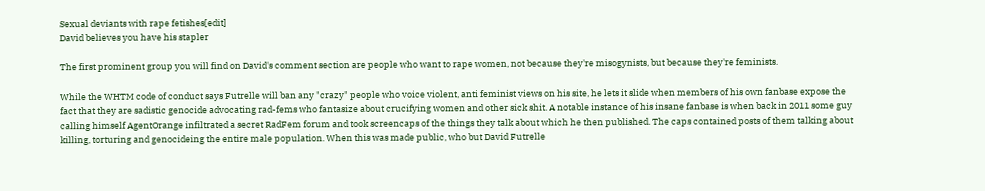Sexual deviants with rape fetishes[edit]
David believes you have his stapler

The first prominent group you will find on David's comment section are people who want to rape women, not because they're misogynists, but because they're feminists.

While the WHTM code of conduct says Futrelle will ban any "crazy" people who voice violent, anti feminist views on his site, he lets it slide when members of his own fanbase expose the fact that they are sadistic genocide advocating rad-fems who fantasize about crucifying women and other sick shit. A notable instance of his insane fanbase is when back in 2011 some guy calling himself AgentOrange infiltrated a secret RadFem forum and took screencaps of the things they talk about which he then published. The caps contained posts of them talking about killing, torturing and genocideing the entire male population. When this was made public, who but David Futrelle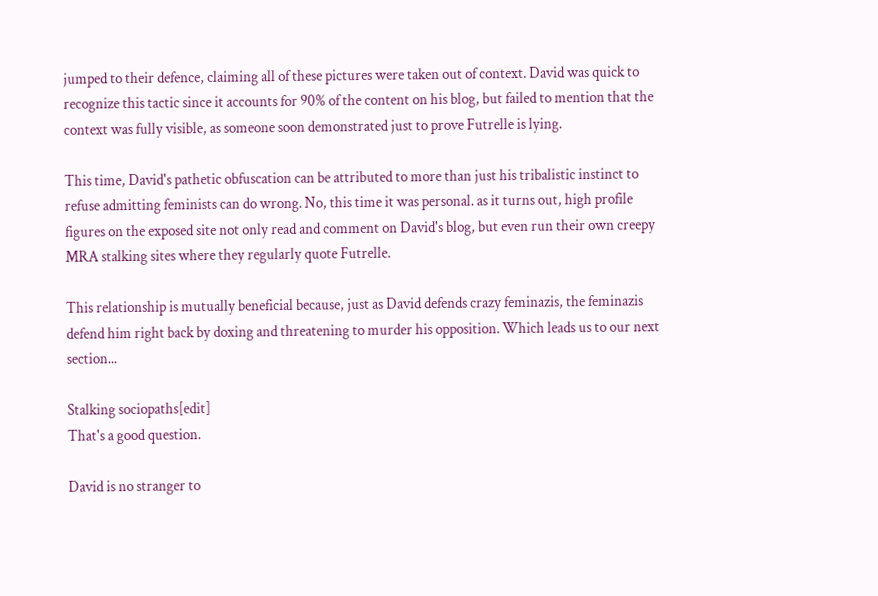jumped to their defence, claiming all of these pictures were taken out of context. David was quick to recognize this tactic since it accounts for 90% of the content on his blog, but failed to mention that the context was fully visible, as someone soon demonstrated just to prove Futrelle is lying.

This time, David's pathetic obfuscation can be attributed to more than just his tribalistic instinct to refuse admitting feminists can do wrong. No, this time it was personal. as it turns out, high profile figures on the exposed site not only read and comment on David's blog, but even run their own creepy MRA stalking sites where they regularly quote Futrelle.

This relationship is mutually beneficial because, just as David defends crazy feminazis, the feminazis defend him right back by doxing and threatening to murder his opposition. Which leads us to our next section...

Stalking sociopaths[edit]
That's a good question.

David is no stranger to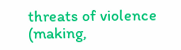threats of violence (making,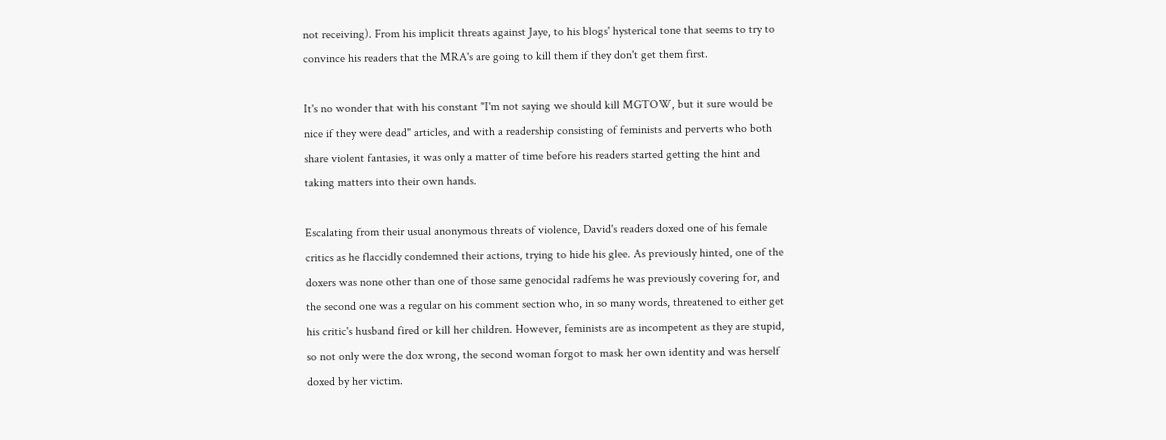not receiving). From his implicit threats against Jaye, to his blogs' hysterical tone that seems to try to convince his readers that the MRA's are going to kill them if they don't get them first.

It's no wonder that with his constant "I'm not saying we should kill MGTOW, but it sure would be nice if they were dead" articles, and with a readership consisting of feminists and perverts who both share violent fantasies, it was only a matter of time before his readers started getting the hint and taking matters into their own hands.

Escalating from their usual anonymous threats of violence, David's readers doxed one of his female critics as he flaccidly condemned their actions, trying to hide his glee. As previously hinted, one of the doxers was none other than one of those same genocidal radfems he was previously covering for, and the second one was a regular on his comment section who, in so many words, threatened to either get his critic's husband fired or kill her children. However, feminists are as incompetent as they are stupid, so not only were the dox wrong, the second woman forgot to mask her own identity and was herself doxed by her victim.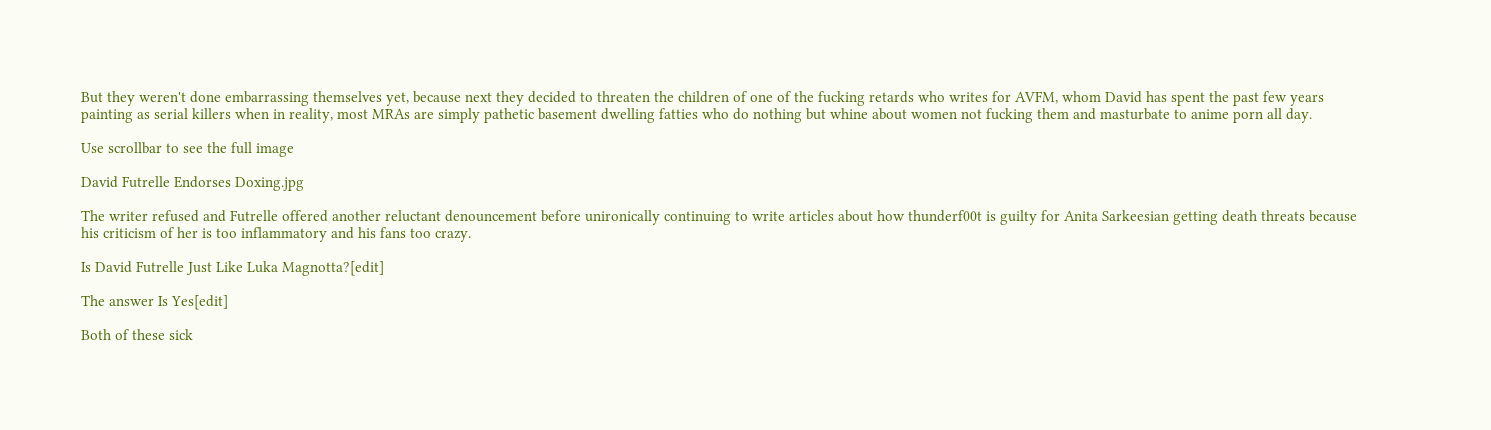But they weren't done embarrassing themselves yet, because next they decided to threaten the children of one of the fucking retards who writes for AVFM, whom David has spent the past few years painting as serial killers when in reality, most MRAs are simply pathetic basement dwelling fatties who do nothing but whine about women not fucking them and masturbate to anime porn all day.

Use scrollbar to see the full image

David Futrelle Endorses Doxing.jpg

The writer refused and Futrelle offered another reluctant denouncement before unironically continuing to write articles about how thunderf00t is guilty for Anita Sarkeesian getting death threats because his criticism of her is too inflammatory and his fans too crazy.

Is David Futrelle Just Like Luka Magnotta?[edit]

The answer Is Yes[edit]

Both of these sick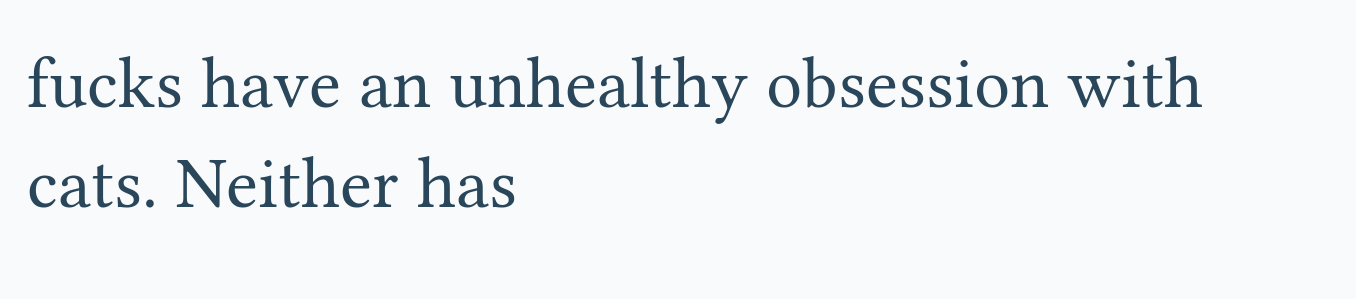fucks have an unhealthy obsession with cats. Neither has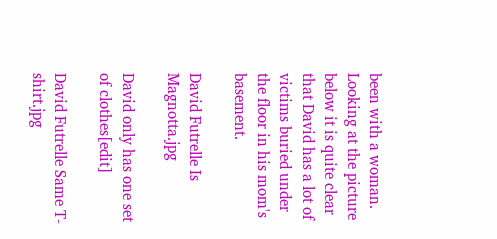been with a woman. Looking at the picture below it is quite clear that David has a lot of victims buried under the floor in his mom's basement.

David Futrelle Is Magnotta.jpg

David only has one set of clothes[edit]

David Futrelle Same T-shirt.jpg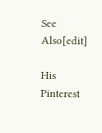See Also[edit]

His Pinterest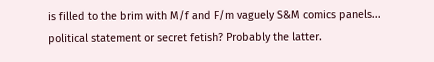is filled to the brim with M/f and F/m vaguely S&M comics panels... political statement or secret fetish? Probably the latter.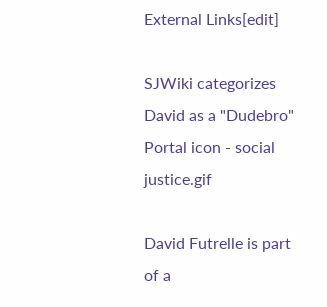External Links[edit]

SJWiki categorizes David as a "Dudebro"
Portal icon - social justice.gif

David Futrelle is part of a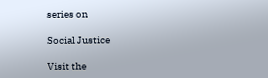series on

Social Justice

Visit the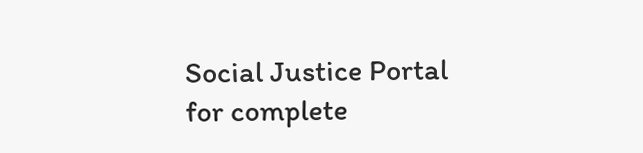Social Justice Portal for complete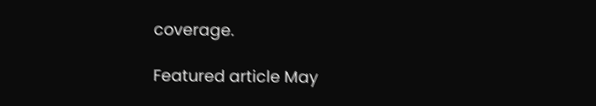coverage.

Featured article May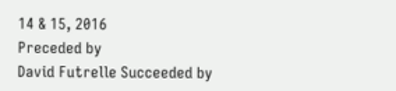14 & 15, 2016
Preceded by
David Futrelle Succeeded by